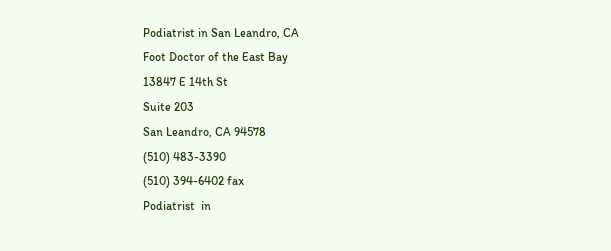Podiatrist in San Leandro, CA
Foot Doctor of the East Bay
13847 E 14th St
Suite 203
San Leandro, CA 94578
(510) 483-3390
(510) 394-6402 fax
Podiatrist  in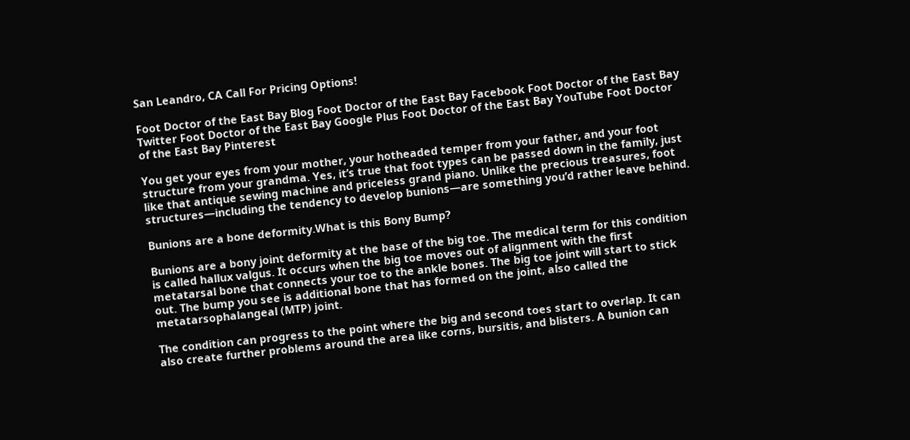San Leandro, CA Call For Pricing Options!

Foot Doctor of the East Bay Blog Foot Doctor of the East Bay Facebook Foot Doctor of the East Bay Twitter Foot Doctor of the East Bay Google Plus Foot Doctor of the East Bay YouTube Foot Doctor of the East Bay Pinterest

You get your eyes from your mother, your hotheaded temper from your father, and your foot structure from your grandma. Yes, it’s true that foot types can be passed down in the family, just like that antique sewing machine and priceless grand piano. Unlike the precious treasures, foot structures—including the tendency to develop bunions—are something you’d rather leave behind.

Bunions are a bone deformity.What is this Bony Bump?

Bunions are a bony joint deformity at the base of the big toe. The medical term for this condition is called hallux valgus. It occurs when the big toe moves out of alignment with the first metatarsal bone that connects your toe to the ankle bones. The big toe joint will start to stick out. The bump you see is additional bone that has formed on the joint, also called the metatarsophalangeal (MTP) joint.

The condition can progress to the point where the big and second toes start to overlap. It can also create further problems around the area like corns, bursitis, and blisters. A bunion can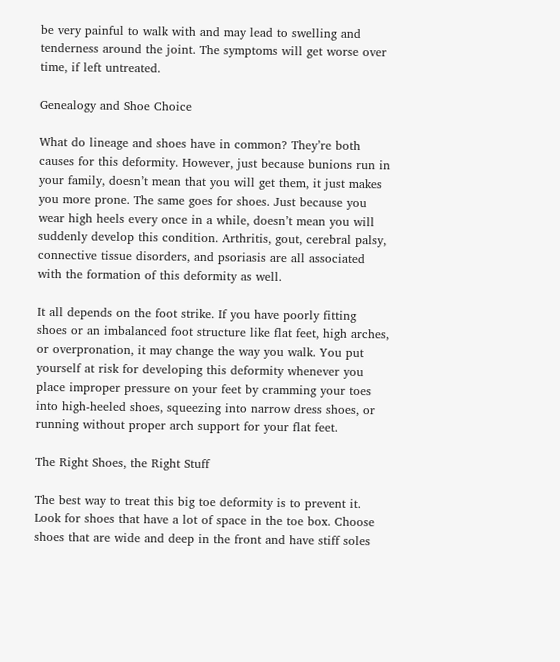be very painful to walk with and may lead to swelling and tenderness around the joint. The symptoms will get worse over time, if left untreated.

Genealogy and Shoe Choice

What do lineage and shoes have in common? They’re both causes for this deformity. However, just because bunions run in your family, doesn’t mean that you will get them, it just makes you more prone. The same goes for shoes. Just because you wear high heels every once in a while, doesn’t mean you will suddenly develop this condition. Arthritis, gout, cerebral palsy, connective tissue disorders, and psoriasis are all associated with the formation of this deformity as well.

It all depends on the foot strike. If you have poorly fitting shoes or an imbalanced foot structure like flat feet, high arches, or overpronation, it may change the way you walk. You put yourself at risk for developing this deformity whenever you place improper pressure on your feet by cramming your toes into high-heeled shoes, squeezing into narrow dress shoes, or running without proper arch support for your flat feet.

The Right Shoes, the Right Stuff

The best way to treat this big toe deformity is to prevent it. Look for shoes that have a lot of space in the toe box. Choose shoes that are wide and deep in the front and have stiff soles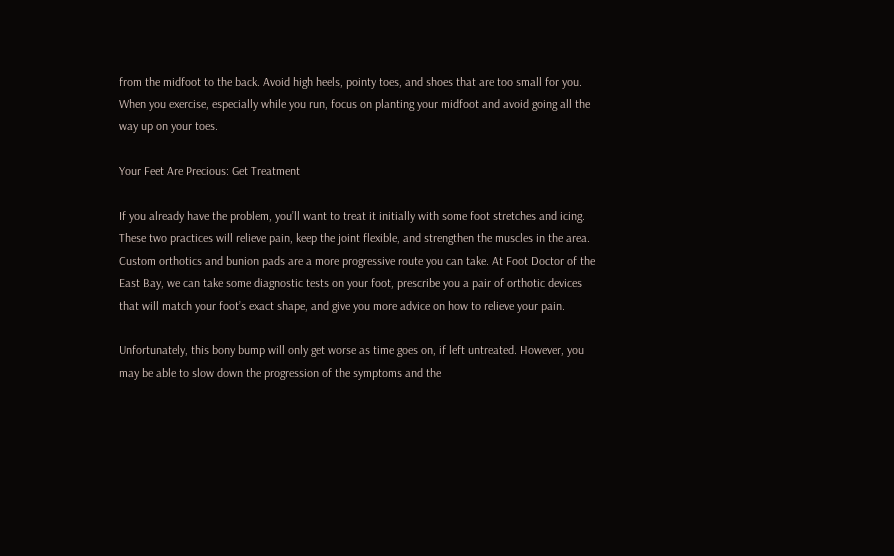from the midfoot to the back. Avoid high heels, pointy toes, and shoes that are too small for you. When you exercise, especially while you run, focus on planting your midfoot and avoid going all the way up on your toes.

Your Feet Are Precious: Get Treatment

If you already have the problem, you’ll want to treat it initially with some foot stretches and icing. These two practices will relieve pain, keep the joint flexible, and strengthen the muscles in the area. Custom orthotics and bunion pads are a more progressive route you can take. At Foot Doctor of the East Bay, we can take some diagnostic tests on your foot, prescribe you a pair of orthotic devices that will match your foot’s exact shape, and give you more advice on how to relieve your pain.

Unfortunately, this bony bump will only get worse as time goes on, if left untreated. However, you may be able to slow down the progression of the symptoms and the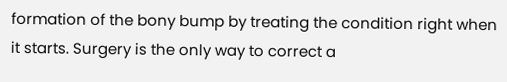formation of the bony bump by treating the condition right when it starts. Surgery is the only way to correct a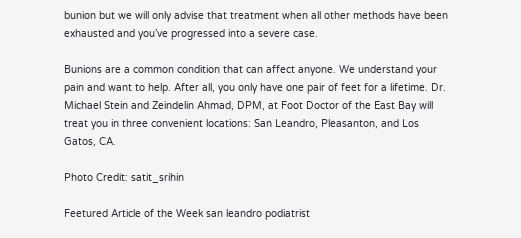bunion but we will only advise that treatment when all other methods have been exhausted and you’ve progressed into a severe case.

Bunions are a common condition that can affect anyone. We understand your pain and want to help. After all, you only have one pair of feet for a lifetime. Dr. Michael Stein and Zeindelin Ahmad, DPM, at Foot Doctor of the East Bay will treat you in three convenient locations: San Leandro, Pleasanton, and Los Gatos, CA.

Photo Credit: satit_srihin

Feetured Article of the Week san leandro podiatrist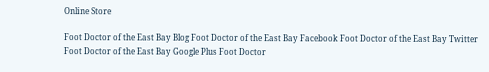Online Store

Foot Doctor of the East Bay Blog Foot Doctor of the East Bay Facebook Foot Doctor of the East Bay Twitter
Foot Doctor of the East Bay Google Plus Foot Doctor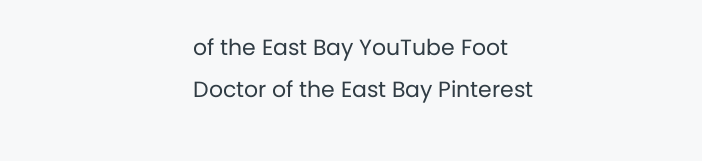of the East Bay YouTube Foot Doctor of the East Bay Pinterest